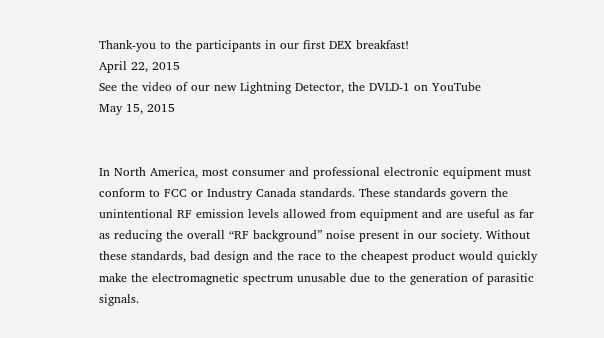Thank-you to the participants in our first DEX breakfast!
April 22, 2015
See the video of our new Lightning Detector, the DVLD-1 on YouTube
May 15, 2015


In North America, most consumer and professional electronic equipment must conform to FCC or Industry Canada standards. These standards govern the unintentional RF emission levels allowed from equipment and are useful as far as reducing the overall “RF background” noise present in our society. Without these standards, bad design and the race to the cheapest product would quickly make the electromagnetic spectrum unusable due to the generation of parasitic signals.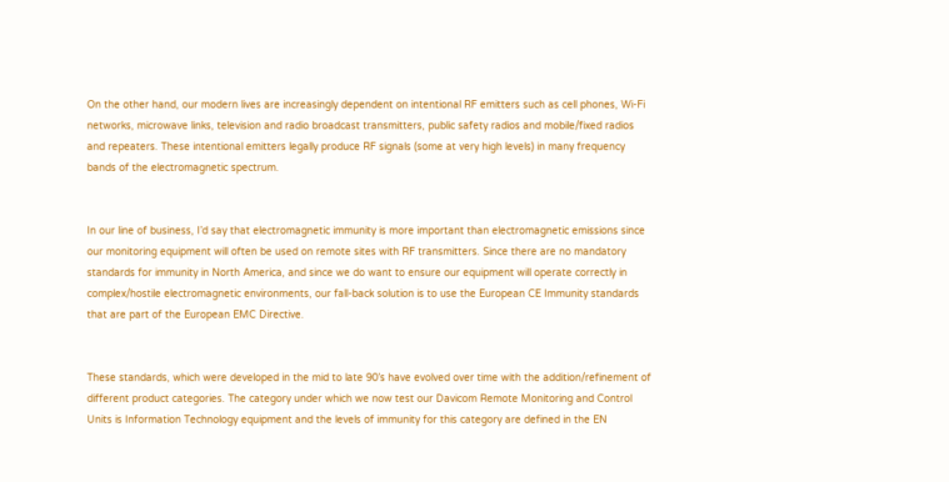On the other hand, our modern lives are increasingly dependent on intentional RF emitters such as cell phones, Wi-Fi networks, microwave links, television and radio broadcast transmitters, public safety radios and mobile/fixed radios and repeaters. These intentional emitters legally produce RF signals (some at very high levels) in many frequency bands of the electromagnetic spectrum.


In our line of business, I’d say that electromagnetic immunity is more important than electromagnetic emissions since our monitoring equipment will often be used on remote sites with RF transmitters. Since there are no mandatory standards for immunity in North America, and since we do want to ensure our equipment will operate correctly in complex/hostile electromagnetic environments, our fall-back solution is to use the European CE Immunity standards that are part of the European EMC Directive.


These standards, which were developed in the mid to late 90’s have evolved over time with the addition/refinement of different product categories. The category under which we now test our Davicom Remote Monitoring and Control Units is Information Technology equipment and the levels of immunity for this category are defined in the EN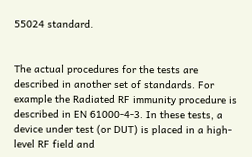55024 standard.


The actual procedures for the tests are described in another set of standards. For example the Radiated RF immunity procedure is described in EN 61000-4-3. In these tests, a device under test (or DUT) is placed in a high-level RF field and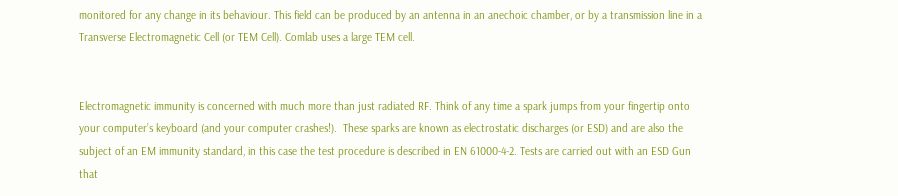monitored for any change in its behaviour. This field can be produced by an antenna in an anechoic chamber, or by a transmission line in a Transverse Electromagnetic Cell (or TEM Cell). Comlab uses a large TEM cell.


Electromagnetic immunity is concerned with much more than just radiated RF. Think of any time a spark jumps from your fingertip onto your computer’s keyboard (and your computer crashes!).  These sparks are known as electrostatic discharges (or ESD) and are also the subject of an EM immunity standard, in this case the test procedure is described in EN 61000-4-2. Tests are carried out with an ESD Gun that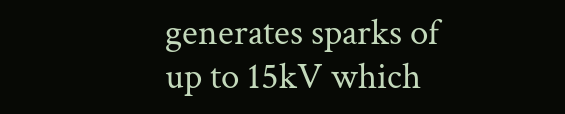generates sparks of up to 15kV which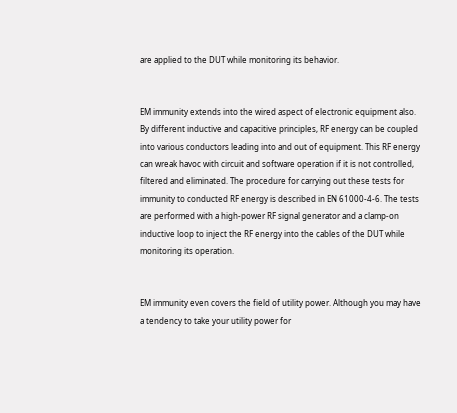are applied to the DUT while monitoring its behavior.


EM immunity extends into the wired aspect of electronic equipment also. By different inductive and capacitive principles, RF energy can be coupled into various conductors leading into and out of equipment. This RF energy can wreak havoc with circuit and software operation if it is not controlled, filtered and eliminated. The procedure for carrying out these tests for immunity to conducted RF energy is described in EN 61000-4-6. The tests are performed with a high-power RF signal generator and a clamp-on inductive loop to inject the RF energy into the cables of the DUT while monitoring its operation.


EM immunity even covers the field of utility power. Although you may have a tendency to take your utility power for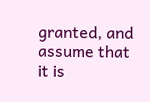granted, and assume that it is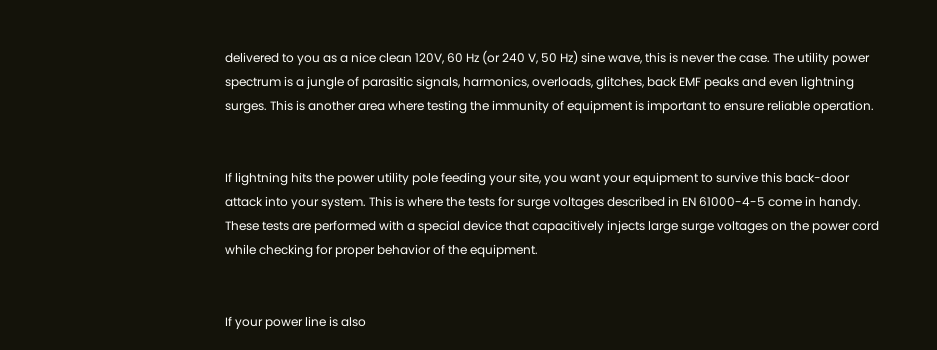delivered to you as a nice clean 120V, 60 Hz (or 240 V, 50 Hz) sine wave, this is never the case. The utility power spectrum is a jungle of parasitic signals, harmonics, overloads, glitches, back EMF peaks and even lightning surges. This is another area where testing the immunity of equipment is important to ensure reliable operation.


If lightning hits the power utility pole feeding your site, you want your equipment to survive this back-door attack into your system. This is where the tests for surge voltages described in EN 61000-4-5 come in handy. These tests are performed with a special device that capacitively injects large surge voltages on the power cord while checking for proper behavior of the equipment.


If your power line is also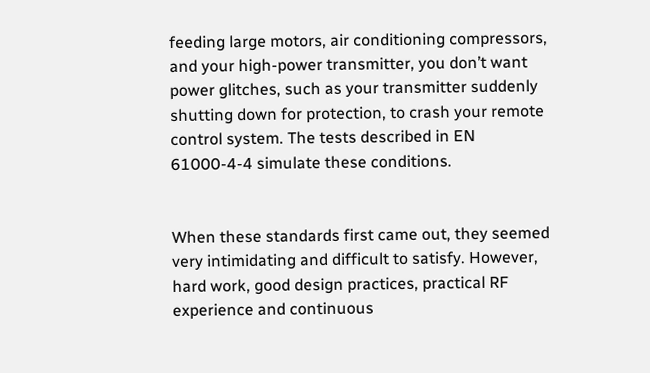feeding large motors, air conditioning compressors, and your high-power transmitter, you don’t want power glitches, such as your transmitter suddenly shutting down for protection, to crash your remote control system. The tests described in EN 61000-4-4 simulate these conditions.


When these standards first came out, they seemed very intimidating and difficult to satisfy. However, hard work, good design practices, practical RF experience and continuous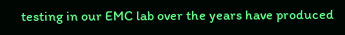testing in our EMC lab over the years have produced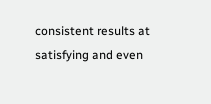consistent results at satisfying and even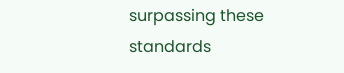surpassing these standards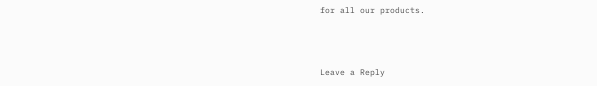for all our products.



Leave a Reply